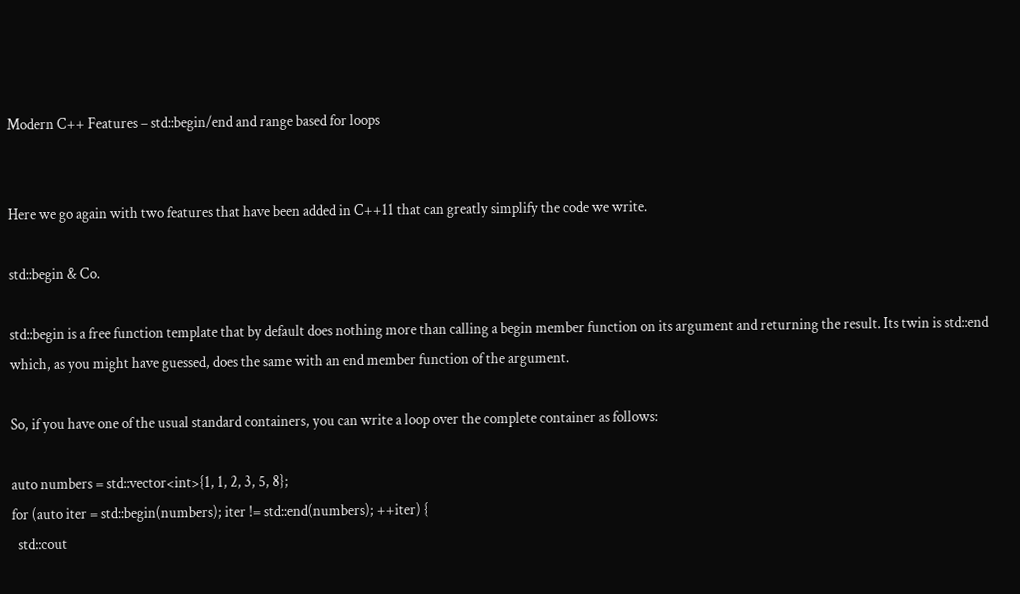Modern C++ Features – std::begin/end and range based for loops


Here we go again with two features that have been added in C++11 that can greatly simplify the code we write.

std::begin & Co.

std::begin is a free function template that by default does nothing more than calling a begin member function on its argument and returning the result. Its twin is std::end which, as you might have guessed, does the same with an end member function of the argument.

So, if you have one of the usual standard containers, you can write a loop over the complete container as follows:

auto numbers = std::vector<int>{1, 1, 2, 3, 5, 8};
for (auto iter = std::begin(numbers); iter != std::end(numbers); ++iter) {
  std::cout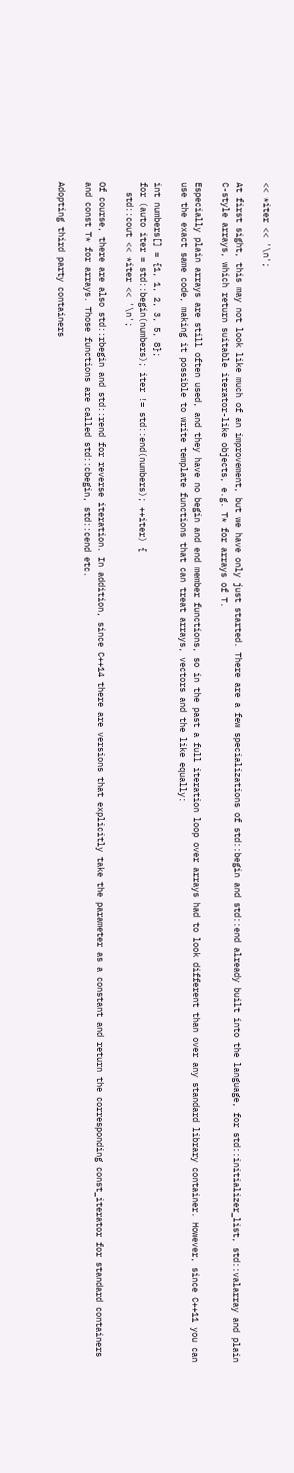<< *iter << '\n';

At first sight, this may not look like much of an improvement, but we have only just started. There are a few specializations of std::begin and std::end already built into the language, for std::initializer_list, std::valarray and plain C-style arrays, which return suitable iterator-like objects, e.g. T* for arrays of T.

Especially plain arrays are still often used, and they have no begin and end member functions, so in the past a full iteration loop over arrays had to look different than over any standard library container. However, since C++11 you can use the exact same code, making it possible to write template functions that can treat arrays, vectors and the like equally:

int numbers[] = {1, 1, 2, 3, 5, 8};
for (auto iter = std::begin(numbers); iter != std::end(numbers); ++iter) {
  std::cout << *iter << '\n';

Of course, there are also std::rbegin and std::rend for reverse iteration. In addition, since C++14 there are versions that explicitly take the parameter as a constant and return the corresponding const_iterator for standard containers and const T* for arrays. Those functions are called std::cbegin, std::cend etc.

Adopting third party containers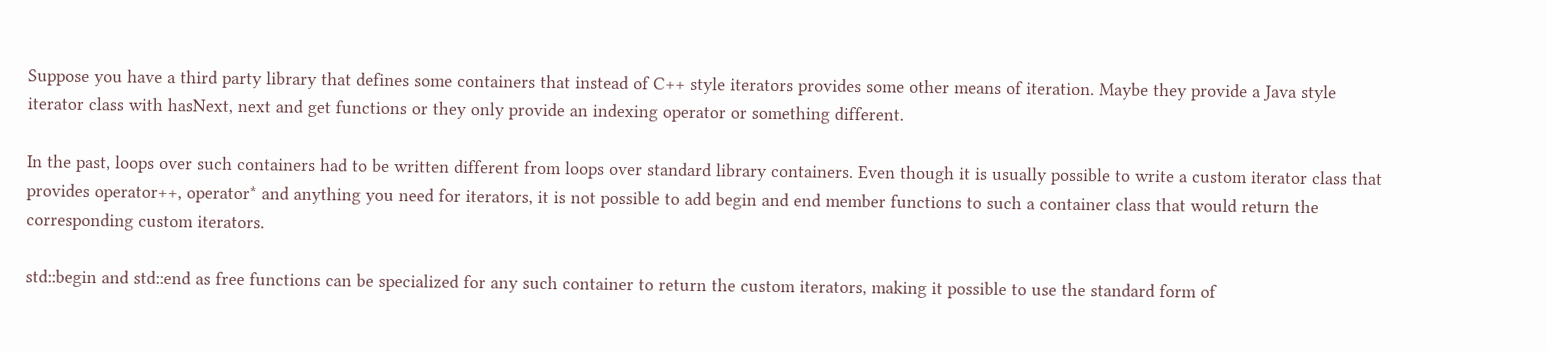Suppose you have a third party library that defines some containers that instead of C++ style iterators provides some other means of iteration. Maybe they provide a Java style iterator class with hasNext, next and get functions or they only provide an indexing operator or something different.

In the past, loops over such containers had to be written different from loops over standard library containers. Even though it is usually possible to write a custom iterator class that provides operator++, operator* and anything you need for iterators, it is not possible to add begin and end member functions to such a container class that would return the corresponding custom iterators.

std::begin and std::end as free functions can be specialized for any such container to return the custom iterators, making it possible to use the standard form of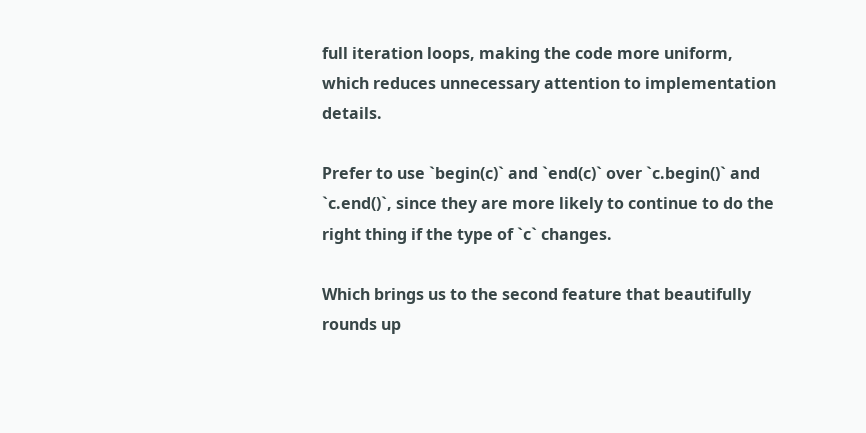full iteration loops, making the code more uniform, which reduces unnecessary attention to implementation details.

Prefer to use `begin(c)` and `end(c)` over `c.begin()` and `c.end()`, since they are more likely to continue to do the right thing if the type of `c` changes.

Which brings us to the second feature that beautifully rounds up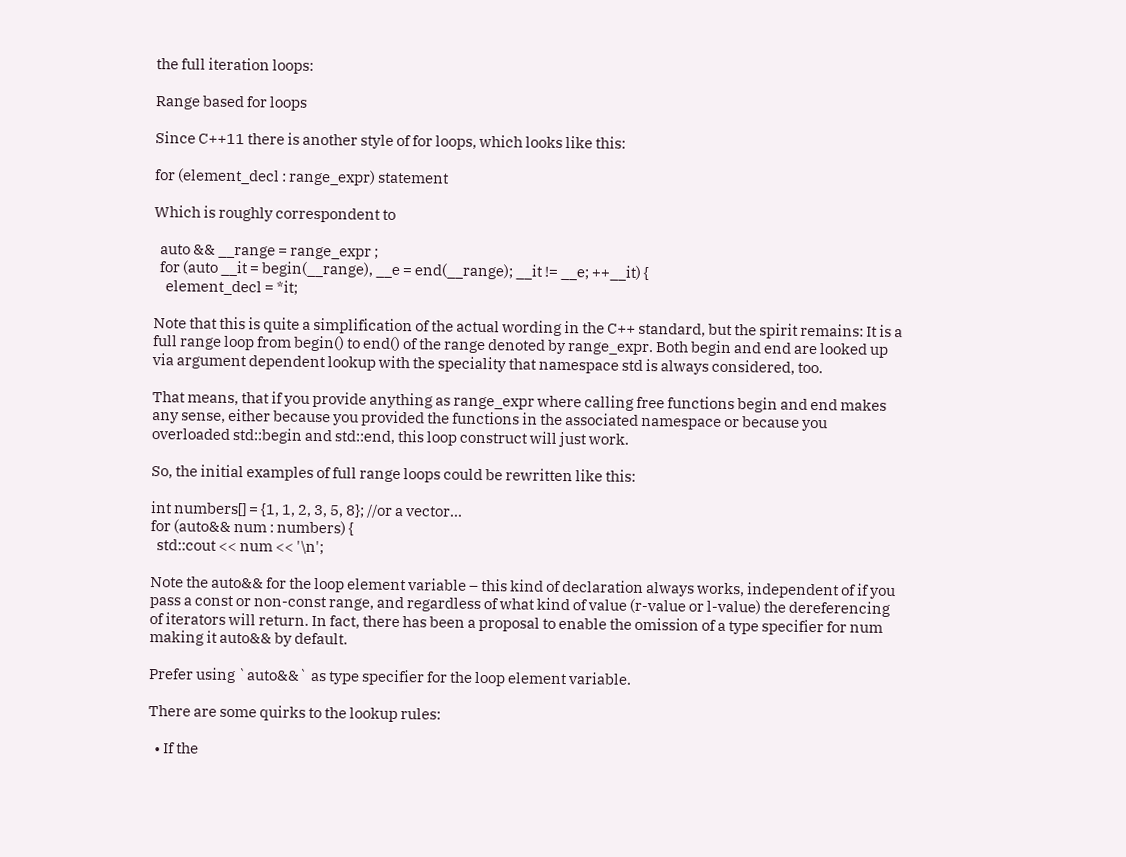the full iteration loops:

Range based for loops

Since C++11 there is another style of for loops, which looks like this:

for (element_decl : range_expr) statement

Which is roughly correspondent to

  auto && __range = range_expr ;
  for (auto __it = begin(__range), __e = end(__range); __it != __e; ++__it) {
    element_decl = *it;

Note that this is quite a simplification of the actual wording in the C++ standard, but the spirit remains: It is a full range loop from begin() to end() of the range denoted by range_expr. Both begin and end are looked up via argument dependent lookup with the speciality that namespace std is always considered, too.

That means, that if you provide anything as range_expr where calling free functions begin and end makes any sense, either because you provided the functions in the associated namespace or because you overloaded std::begin and std::end, this loop construct will just work.

So, the initial examples of full range loops could be rewritten like this:

int numbers[] = {1, 1, 2, 3, 5, 8}; //or a vector...
for (auto&& num : numbers) {
  std::cout << num << '\n';

Note the auto&& for the loop element variable – this kind of declaration always works, independent of if you pass a const or non-const range, and regardless of what kind of value (r-value or l-value) the dereferencing of iterators will return. In fact, there has been a proposal to enable the omission of a type specifier for num making it auto&& by default.

Prefer using `auto&&` as type specifier for the loop element variable.

There are some quirks to the lookup rules:

  • If the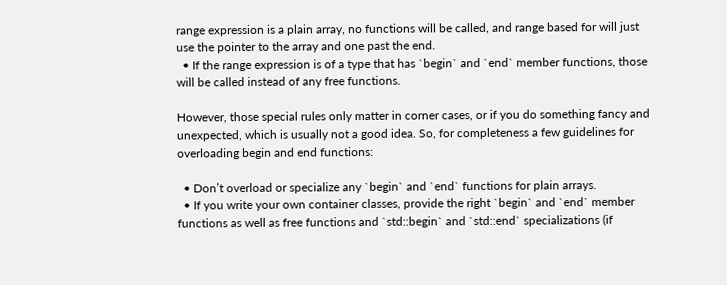range expression is a plain array, no functions will be called, and range based for will just use the pointer to the array and one past the end.
  • If the range expression is of a type that has `begin` and `end` member functions, those will be called instead of any free functions.

However, those special rules only matter in corner cases, or if you do something fancy and unexpected, which is usually not a good idea. So, for completeness a few guidelines for overloading begin and end functions:

  • Don’t overload or specialize any `begin` and `end` functions for plain arrays.
  • If you write your own container classes, provide the right `begin` and `end` member functions as well as free functions and `std::begin` and `std::end` specializations (if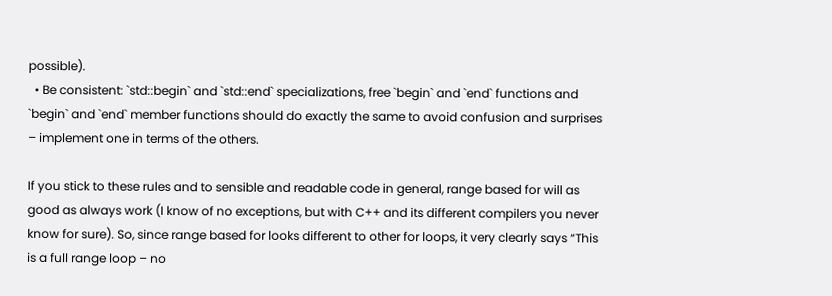possible).
  • Be consistent: `std::begin` and `std::end` specializations, free `begin` and `end` functions and `begin` and `end` member functions should do exactly the same to avoid confusion and surprises – implement one in terms of the others.

If you stick to these rules and to sensible and readable code in general, range based for will as good as always work (I know of no exceptions, but with C++ and its different compilers you never know for sure). So, since range based for looks different to other for loops, it very clearly says “This is a full range loop – no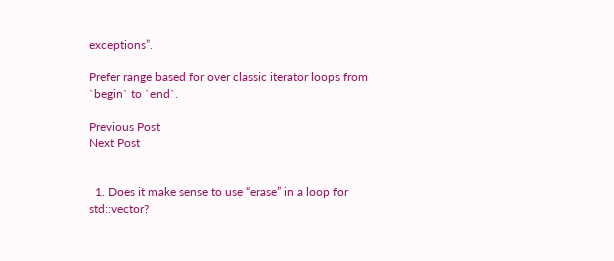exceptions”.

Prefer range based for over classic iterator loops from `begin` to `end`.

Previous Post
Next Post


  1. Does it make sense to use “erase” in a loop for std::vector?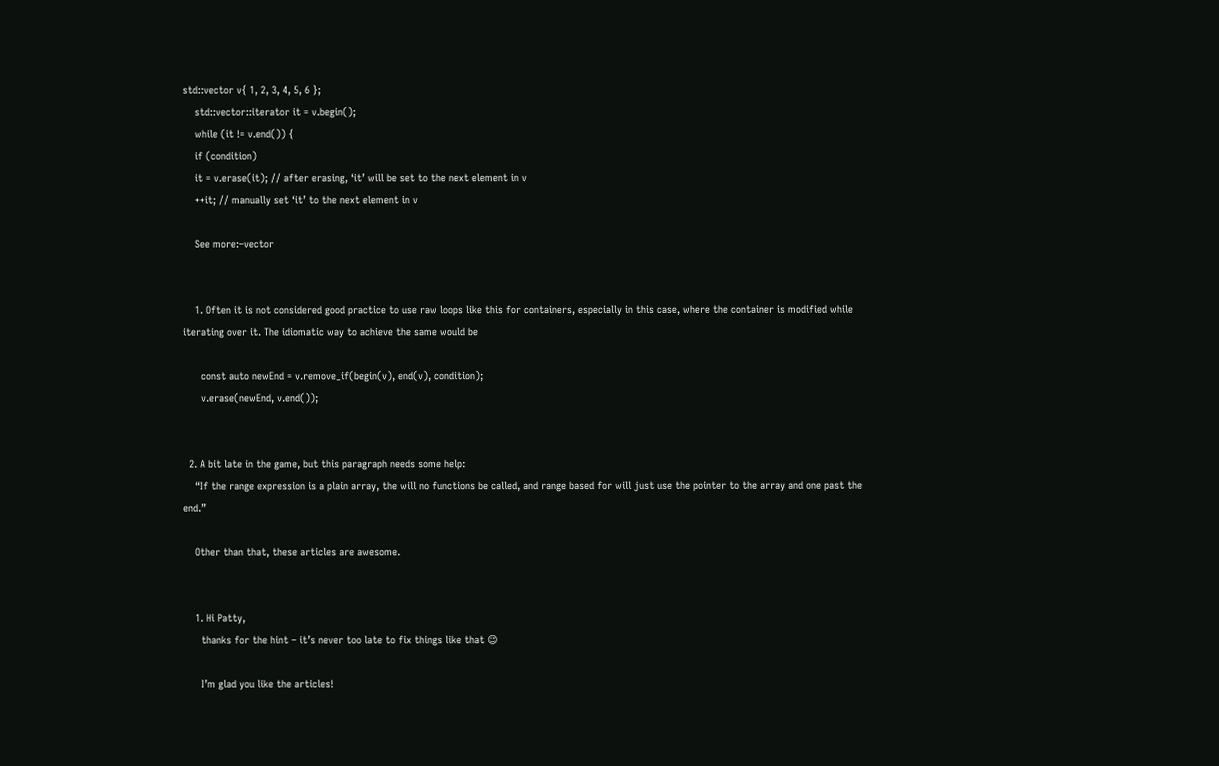std::vector v{ 1, 2, 3, 4, 5, 6 };
    std::vector::iterator it = v.begin();
    while (it != v.end()) {
    if (condition)
    it = v.erase(it); // after erasing, ‘it’ will be set to the next element in v
    ++it; // manually set ‘it’ to the next element in v

    See more:–vector


    1. Often it is not considered good practice to use raw loops like this for containers, especially in this case, where the container is modified while iterating over it. The idiomatic way to achieve the same would be

      const auto newEnd = v.remove_if(begin(v), end(v), condition);
      v.erase(newEnd, v.end());


  2. A bit late in the game, but this paragraph needs some help:
    “If the range expression is a plain array, the will no functions be called, and range based for will just use the pointer to the array and one past the end.”

    Other than that, these articles are awesome.


    1. Hi Patty,
      thanks for the hint – it’s never too late to fix things like that 😉

      I’m glad you like the articles!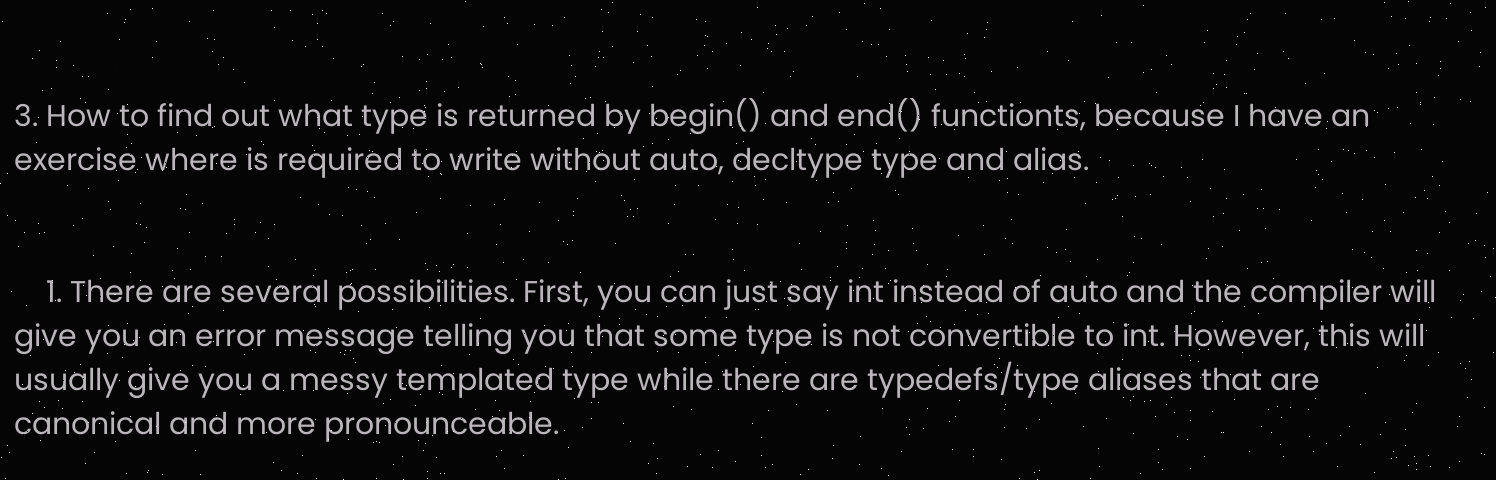3. How to find out what type is returned by begin() and end() functionts, because I have an exercise where is required to write without auto, decltype type and alias.


    1. There are several possibilities. First, you can just say int instead of auto and the compiler will give you an error message telling you that some type is not convertible to int. However, this will usually give you a messy templated type while there are typedefs/type aliases that are canonical and more pronounceable.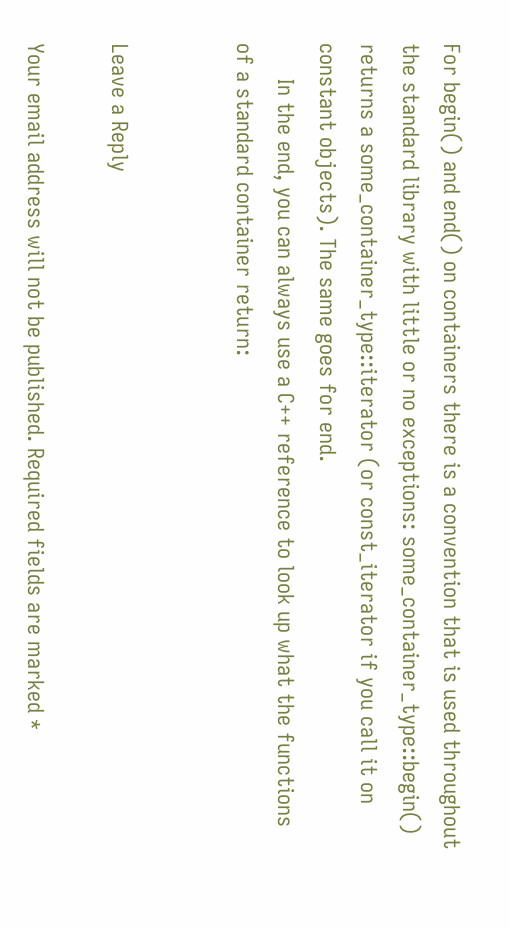For begin() and end() on containers there is a convention that is used throughout the standard library with little or no exceptions: some_container_type::begin() returns a some_container_type::iterator (or const_iterator if you call it on constant objects). The same goes for end.
      In the end, you can always use a C++ reference to look up what the functions of a standard container return:


Leave a Reply

Your email address will not be published. Required fields are marked *